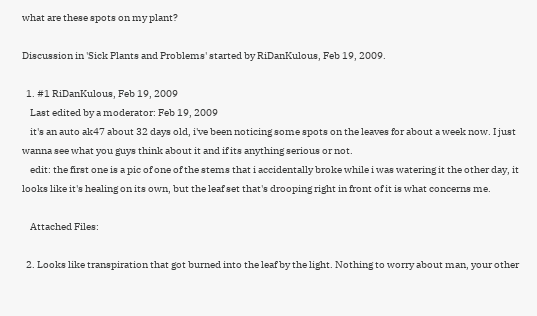what are these spots on my plant?

Discussion in 'Sick Plants and Problems' started by RiDanKulous, Feb 19, 2009.

  1. #1 RiDanKulous, Feb 19, 2009
    Last edited by a moderator: Feb 19, 2009
    it's an auto ak47 about 32 days old, i've been noticing some spots on the leaves for about a week now. I just wanna see what you guys think about it and if its anything serious or not.
    edit: the first one is a pic of one of the stems that i accidentally broke while i was watering it the other day, it looks like it's healing on its own, but the leaf set that's drooping right in front of it is what concerns me.

    Attached Files:

  2. Looks like transpiration that got burned into the leaf by the light. Nothing to worry about man, your other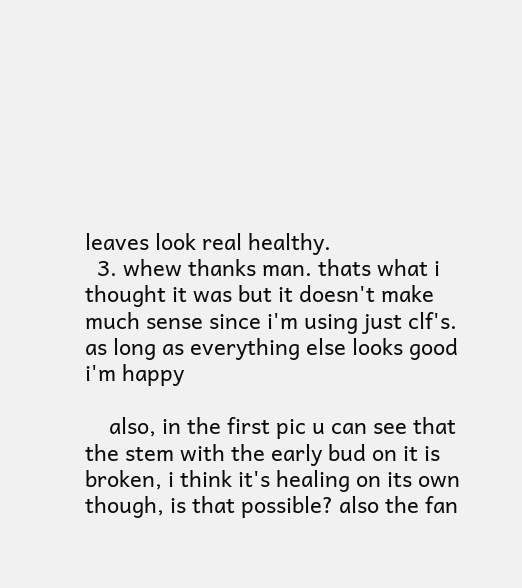leaves look real healthy.
  3. whew thanks man. thats what i thought it was but it doesn't make much sense since i'm using just clf's. as long as everything else looks good i'm happy

    also, in the first pic u can see that the stem with the early bud on it is broken, i think it's healing on its own though, is that possible? also the fan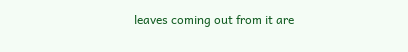leaves coming out from it are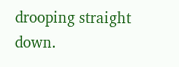drooping straight down.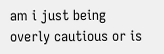am i just being overly cautious or is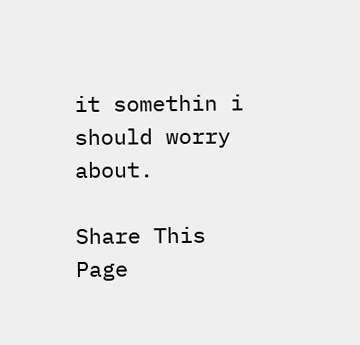it somethin i should worry about.

Share This Page